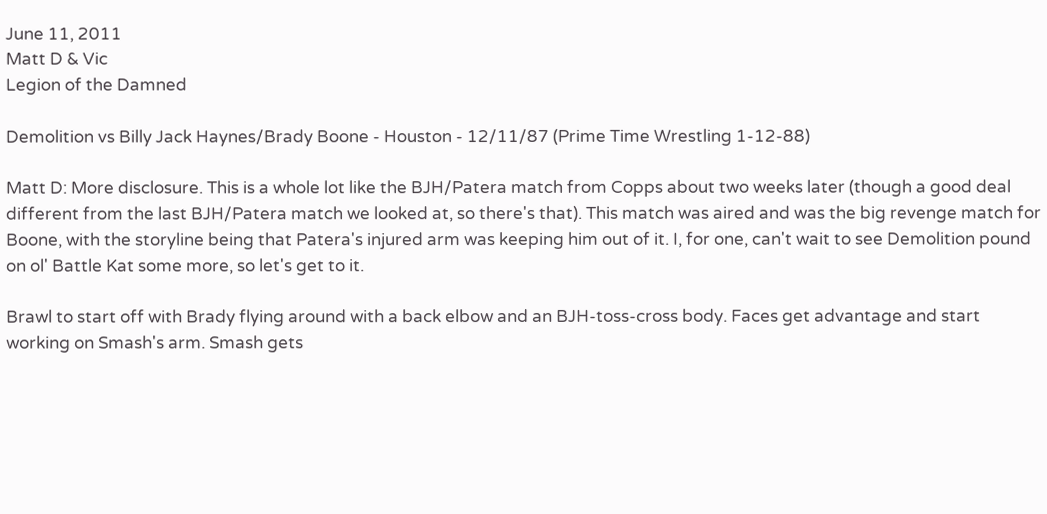June 11, 2011
Matt D & Vic
Legion of the Damned

Demolition vs Billy Jack Haynes/Brady Boone - Houston - 12/11/87 (Prime Time Wrestling 1-12-88)

Matt D: More disclosure. This is a whole lot like the BJH/Patera match from Copps about two weeks later (though a good deal different from the last BJH/Patera match we looked at, so there's that). This match was aired and was the big revenge match for Boone, with the storyline being that Patera's injured arm was keeping him out of it. I, for one, can't wait to see Demolition pound on ol' Battle Kat some more, so let's get to it.

Brawl to start off with Brady flying around with a back elbow and an BJH-toss-cross body. Faces get advantage and start working on Smash's arm. Smash gets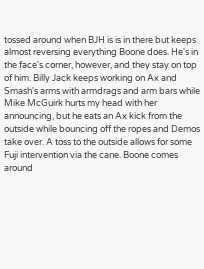tossed around when BJH is is in there but keeps almost reversing everything Boone does. He's in the face's corner, however, and they stay on top of him. Billy Jack keeps working on Ax and Smash's arms with armdrags and arm bars while Mike McGuirk hurts my head with her announcing, but he eats an Ax kick from the outside while bouncing off the ropes and Demos take over. A toss to the outside allows for some Fuji intervention via the cane. Boone comes around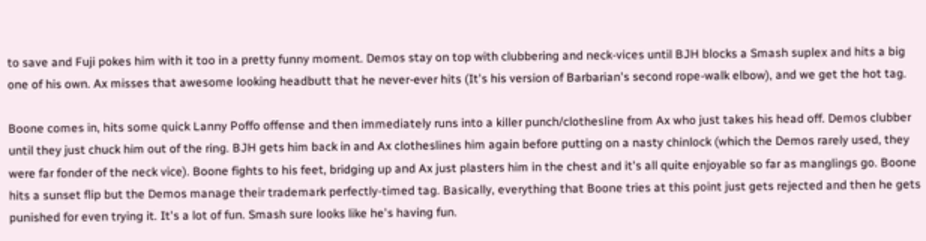to save and Fuji pokes him with it too in a pretty funny moment. Demos stay on top with clubbering and neck-vices until BJH blocks a Smash suplex and hits a big one of his own. Ax misses that awesome looking headbutt that he never-ever hits (It's his version of Barbarian's second rope-walk elbow), and we get the hot tag.

Boone comes in, hits some quick Lanny Poffo offense and then immediately runs into a killer punch/clothesline from Ax who just takes his head off. Demos clubber until they just chuck him out of the ring. BJH gets him back in and Ax clotheslines him again before putting on a nasty chinlock (which the Demos rarely used, they were far fonder of the neck vice). Boone fights to his feet, bridging up and Ax just plasters him in the chest and it's all quite enjoyable so far as manglings go. Boone hits a sunset flip but the Demos manage their trademark perfectly-timed tag. Basically, everything that Boone tries at this point just gets rejected and then he gets punished for even trying it. It's a lot of fun. Smash sure looks like he's having fun.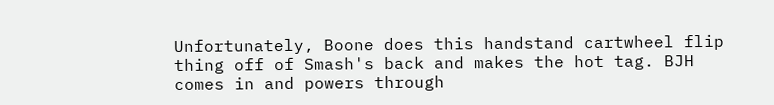Unfortunately, Boone does this handstand cartwheel flip thing off of Smash's back and makes the hot tag. BJH comes in and powers through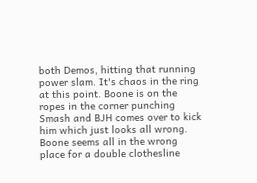both Demos, hitting that running power slam. It's chaos in the ring at this point. Boone is on the ropes in the corner punching Smash and BJH comes over to kick him which just looks all wrong. Boone seems all in the wrong place for a double clothesline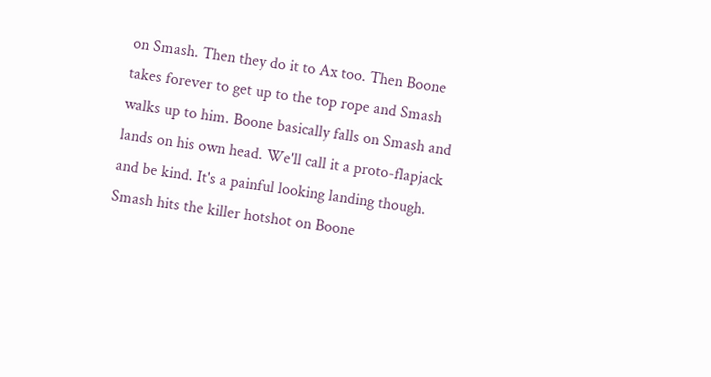on Smash. Then they do it to Ax too. Then Boone takes forever to get up to the top rope and Smash walks up to him. Boone basically falls on Smash and lands on his own head. We'll call it a proto-flapjack and be kind. It's a painful looking landing though. Smash hits the killer hotshot on Boone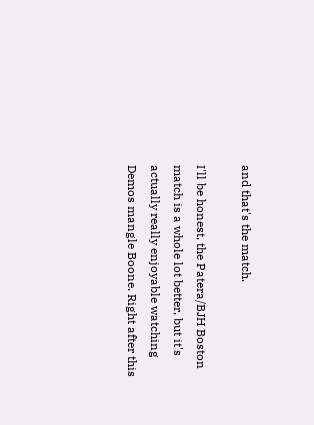and that's the match.

I'll be honest, the Patera/BJH Boston match is a whole lot better, but it's actually really enjoyable watching Demos mangle Boone. Right after this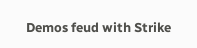Demos feud with Strike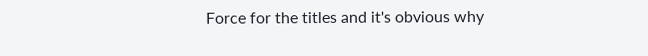Force for the titles and it's obvious why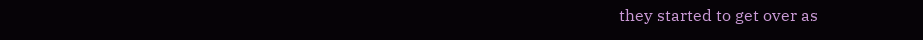they started to get over as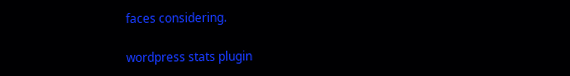faces considering.

wordpress stats plugin